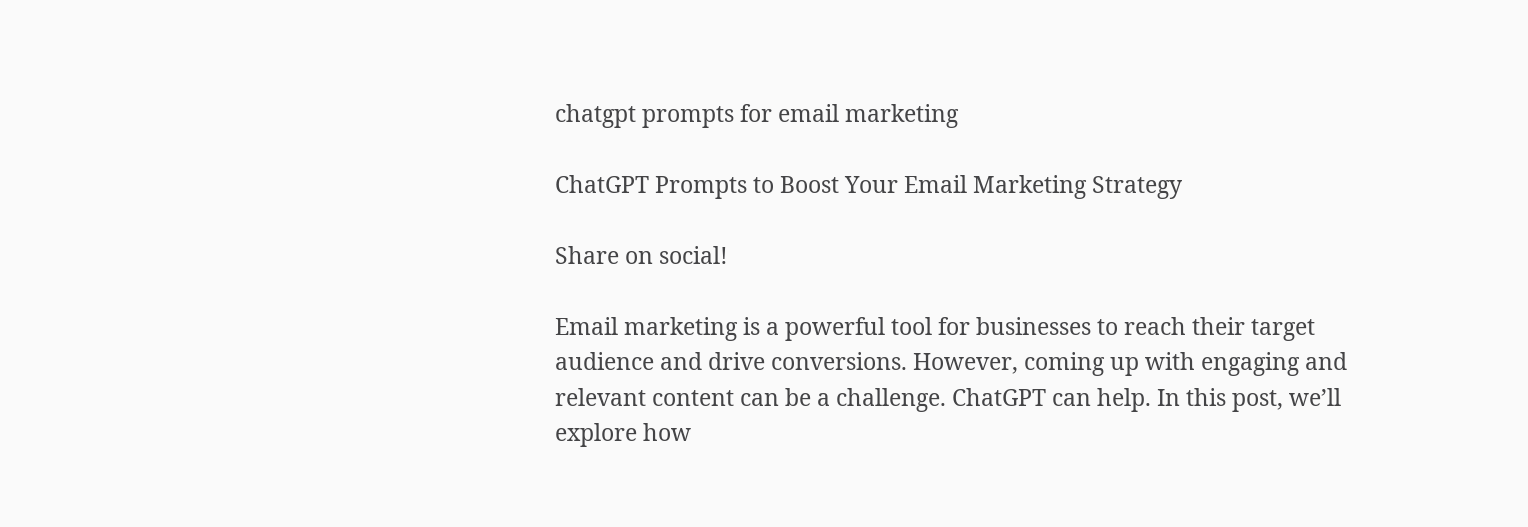chatgpt prompts for email marketing

ChatGPT Prompts to Boost Your Email Marketing Strategy

Share on social!

Email marketing is a powerful tool for businesses to reach their target audience and drive conversions. However, coming up with engaging and relevant content can be a challenge. ChatGPT can help. In this post, we’ll explore how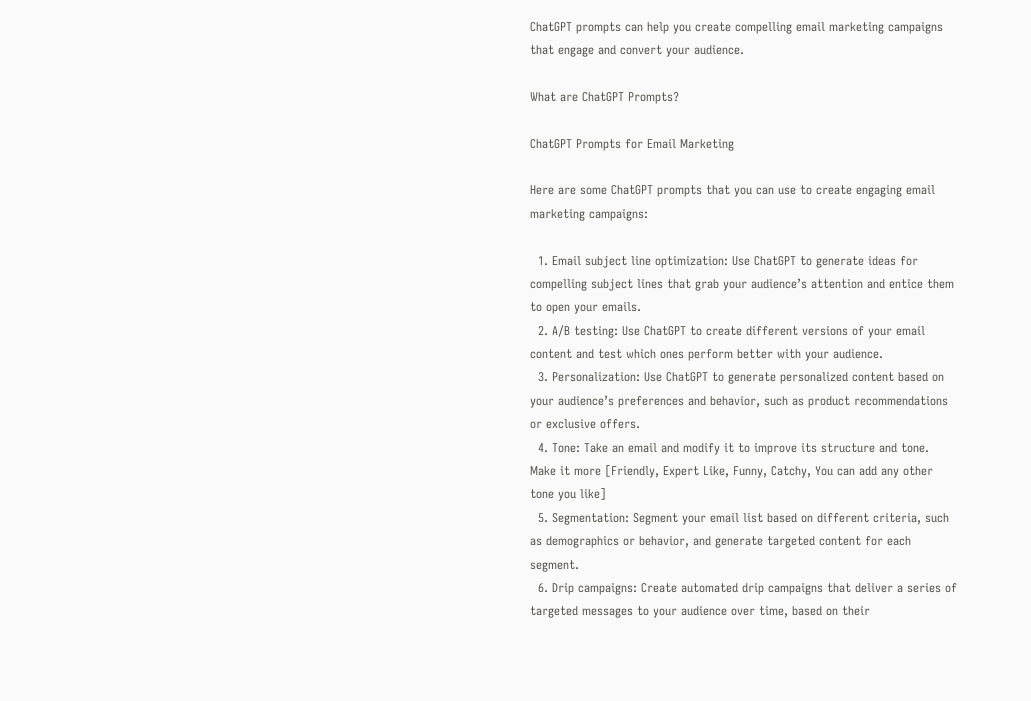ChatGPT prompts can help you create compelling email marketing campaigns that engage and convert your audience.

What are ChatGPT Prompts?

ChatGPT Prompts for Email Marketing

Here are some ChatGPT prompts that you can use to create engaging email marketing campaigns:

  1. Email subject line optimization: Use ChatGPT to generate ideas for compelling subject lines that grab your audience’s attention and entice them to open your emails.
  2. A/B testing: Use ChatGPT to create different versions of your email content and test which ones perform better with your audience.
  3. Personalization: Use ChatGPT to generate personalized content based on your audience’s preferences and behavior, such as product recommendations or exclusive offers.
  4. Tone: Take an email and modify it to improve its structure and tone. Make it more [Friendly, Expert Like, Funny, Catchy, You can add any other tone you like]
  5. Segmentation: Segment your email list based on different criteria, such as demographics or behavior, and generate targeted content for each segment.
  6. Drip campaigns: Create automated drip campaigns that deliver a series of targeted messages to your audience over time, based on their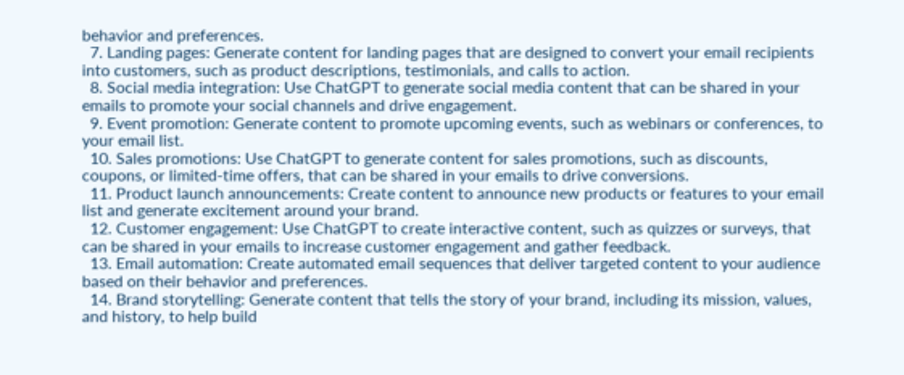behavior and preferences.
  7. Landing pages: Generate content for landing pages that are designed to convert your email recipients into customers, such as product descriptions, testimonials, and calls to action.
  8. Social media integration: Use ChatGPT to generate social media content that can be shared in your emails to promote your social channels and drive engagement.
  9. Event promotion: Generate content to promote upcoming events, such as webinars or conferences, to your email list.
  10. Sales promotions: Use ChatGPT to generate content for sales promotions, such as discounts, coupons, or limited-time offers, that can be shared in your emails to drive conversions.
  11. Product launch announcements: Create content to announce new products or features to your email list and generate excitement around your brand.
  12. Customer engagement: Use ChatGPT to create interactive content, such as quizzes or surveys, that can be shared in your emails to increase customer engagement and gather feedback.
  13. Email automation: Create automated email sequences that deliver targeted content to your audience based on their behavior and preferences.
  14. Brand storytelling: Generate content that tells the story of your brand, including its mission, values, and history, to help build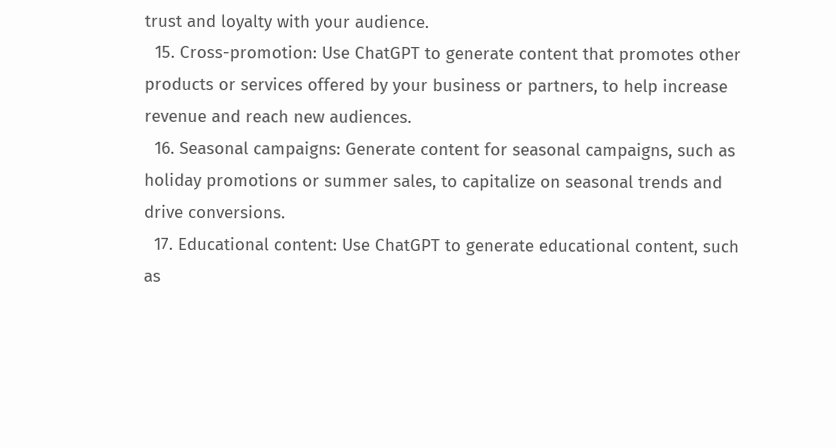trust and loyalty with your audience.
  15. Cross-promotion: Use ChatGPT to generate content that promotes other products or services offered by your business or partners, to help increase revenue and reach new audiences.
  16. Seasonal campaigns: Generate content for seasonal campaigns, such as holiday promotions or summer sales, to capitalize on seasonal trends and drive conversions.
  17. Educational content: Use ChatGPT to generate educational content, such as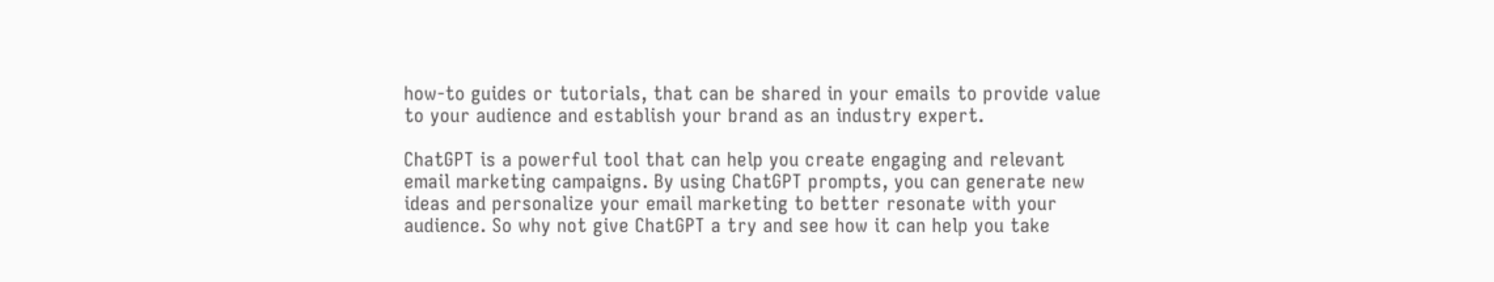how-to guides or tutorials, that can be shared in your emails to provide value to your audience and establish your brand as an industry expert.

ChatGPT is a powerful tool that can help you create engaging and relevant email marketing campaigns. By using ChatGPT prompts, you can generate new ideas and personalize your email marketing to better resonate with your audience. So why not give ChatGPT a try and see how it can help you take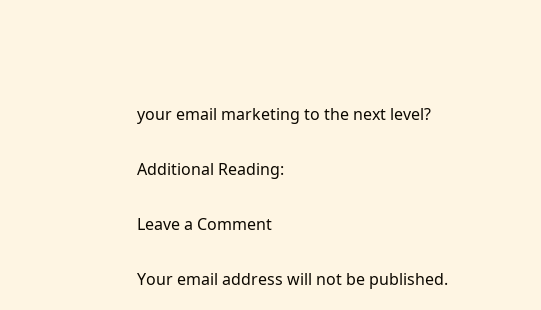your email marketing to the next level?

Additional Reading:

Leave a Comment

Your email address will not be published.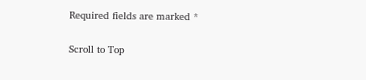Required fields are marked *

Scroll to Top